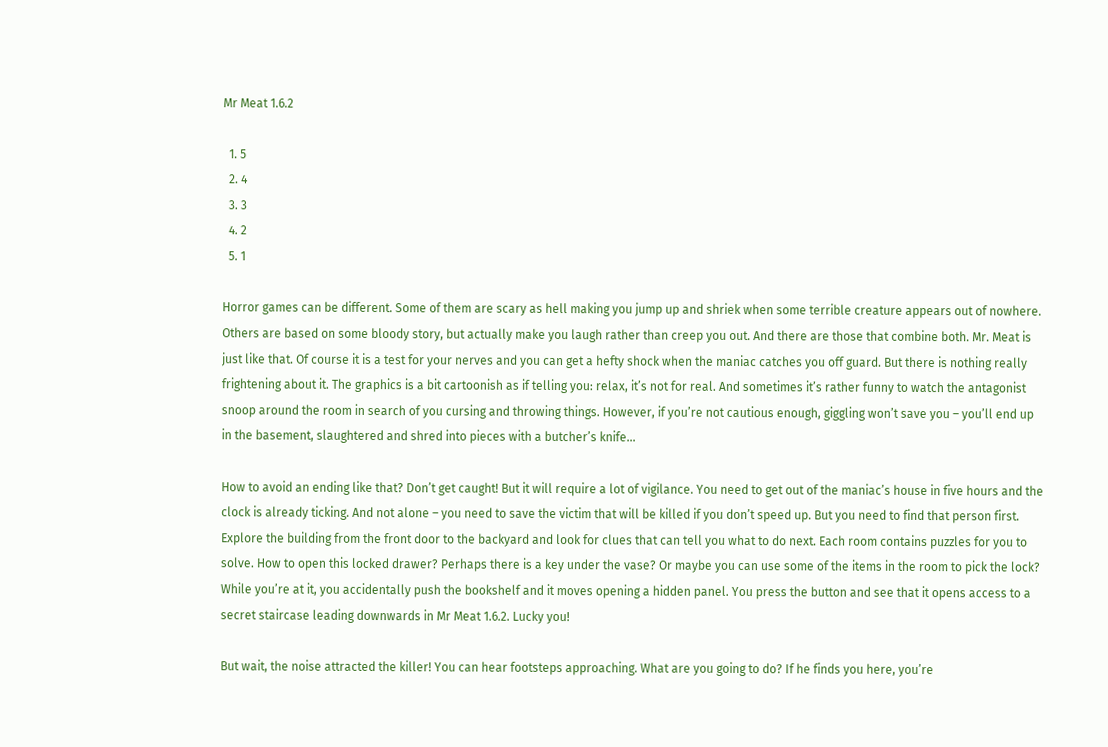Mr Meat 1.6.2

  1. 5
  2. 4
  3. 3
  4. 2
  5. 1

Horror games can be different. Some of them are scary as hell making you jump up and shriek when some terrible creature appears out of nowhere. Others are based on some bloody story, but actually make you laugh rather than creep you out. And there are those that combine both. Mr. Meat is just like that. Of course it is a test for your nerves and you can get a hefty shock when the maniac catches you off guard. But there is nothing really frightening about it. The graphics is a bit cartoonish as if telling you: relax, it’s not for real. And sometimes it’s rather funny to watch the antagonist snoop around the room in search of you cursing and throwing things. However, if you’re not cautious enough, giggling won’t save you – you’ll end up in the basement, slaughtered and shred into pieces with a butcher’s knife…

How to avoid an ending like that? Don’t get caught! But it will require a lot of vigilance. You need to get out of the maniac’s house in five hours and the clock is already ticking. And not alone – you need to save the victim that will be killed if you don’t speed up. But you need to find that person first. Explore the building from the front door to the backyard and look for clues that can tell you what to do next. Each room contains puzzles for you to solve. How to open this locked drawer? Perhaps there is a key under the vase? Or maybe you can use some of the items in the room to pick the lock? While you’re at it, you accidentally push the bookshelf and it moves opening a hidden panel. You press the button and see that it opens access to a secret staircase leading downwards in Mr Meat 1.6.2. Lucky you!

But wait, the noise attracted the killer! You can hear footsteps approaching. What are you going to do? If he finds you here, you’re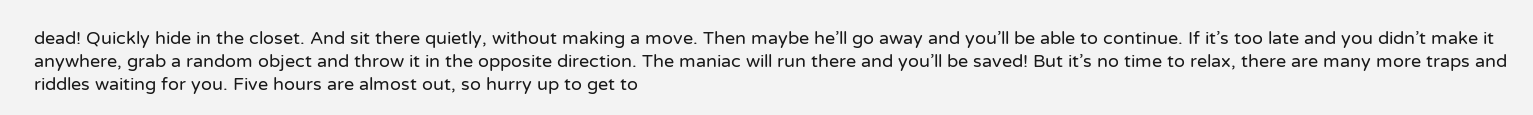dead! Quickly hide in the closet. And sit there quietly, without making a move. Then maybe he’ll go away and you’ll be able to continue. If it’s too late and you didn’t make it anywhere, grab a random object and throw it in the opposite direction. The maniac will run there and you’ll be saved! But it’s no time to relax, there are many more traps and riddles waiting for you. Five hours are almost out, so hurry up to get to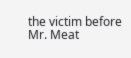the victim before Mr. Meat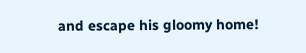and escape his gloomy home!